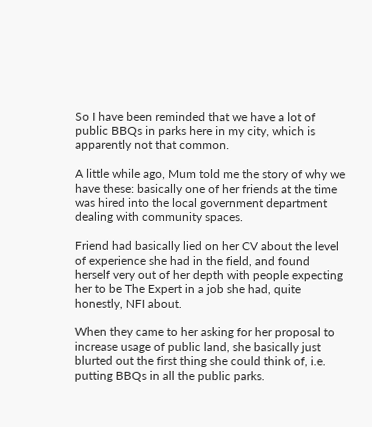So I have been reminded that we have a lot of public BBQs in parks here in my city, which is apparently not that common.

A little while ago, Mum told me the story of why we have these: basically one of her friends at the time was hired into the local government department dealing with community spaces.

Friend had basically lied on her CV about the level of experience she had in the field, and found herself very out of her depth with people expecting her to be The Expert in a job she had, quite honestly, NFI about.

When they came to her asking for her proposal to increase usage of public land, she basically just blurted out the first thing she could think of, i.e. putting BBQs in all the public parks.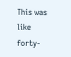This was like forty-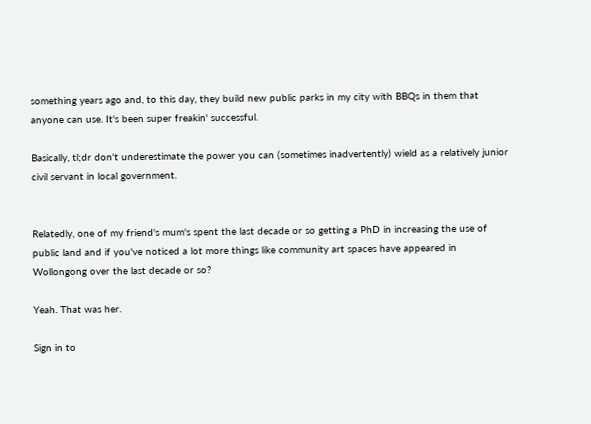something years ago and, to this day, they build new public parks in my city with BBQs in them that anyone can use. It's been super freakin' successful.

Basically, tl;dr don't underestimate the power you can (sometimes inadvertently) wield as a relatively junior civil servant in local government.


Relatedly, one of my friend's mum's spent the last decade or so getting a PhD in increasing the use of public land and if you've noticed a lot more things like community art spaces have appeared in Wollongong over the last decade or so?

Yeah. That was her.

Sign in to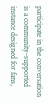participate in the conversation is a community-supported instance designed for fans,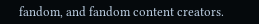fandom, and fandom content creators.